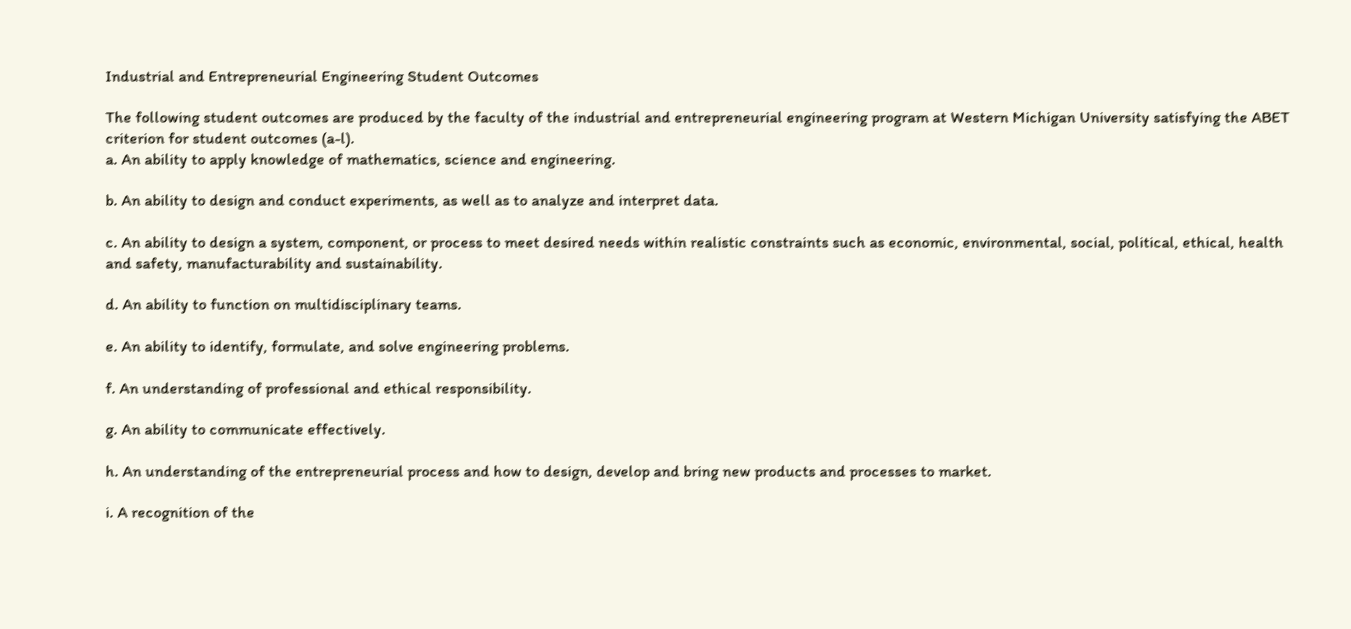Industrial and Entrepreneurial Engineering Student Outcomes

The following student outcomes are produced by the faculty of the industrial and entrepreneurial engineering program at Western Michigan University satisfying the ABET criterion for student outcomes (a-l).
a. An ability to apply knowledge of mathematics, science and engineering.

b. An ability to design and conduct experiments, as well as to analyze and interpret data.

c. An ability to design a system, component, or process to meet desired needs within realistic constraints such as economic, environmental, social, political, ethical, health and safety, manufacturability and sustainability.

d. An ability to function on multidisciplinary teams.

e. An ability to identify, formulate, and solve engineering problems.

f. An understanding of professional and ethical responsibility.

g. An ability to communicate effectively.

h. An understanding of the entrepreneurial process and how to design, develop and bring new products and processes to market.

i. A recognition of the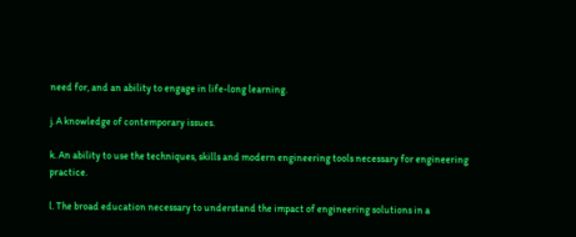need for, and an ability to engage in life-long learning.

j. A knowledge of contemporary issues.

k. An ability to use the techniques, skills and modern engineering tools necessary for engineering practice.

l. The broad education necessary to understand the impact of engineering solutions in a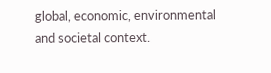global, economic, environmental and societal context.